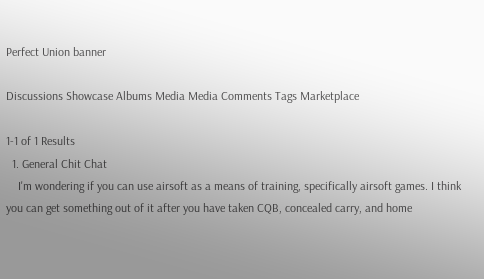Perfect Union banner

Discussions Showcase Albums Media Media Comments Tags Marketplace

1-1 of 1 Results
  1. General Chit Chat
    I'm wondering if you can use airsoft as a means of training, specifically airsoft games. I think you can get something out of it after you have taken CQB, concealed carry, and home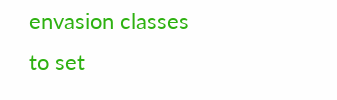envasion classes to set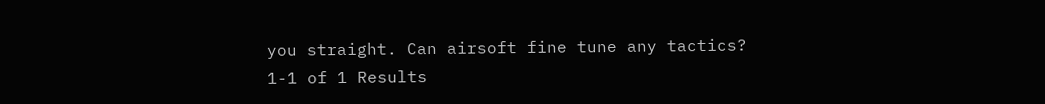you straight. Can airsoft fine tune any tactics?
1-1 of 1 Results